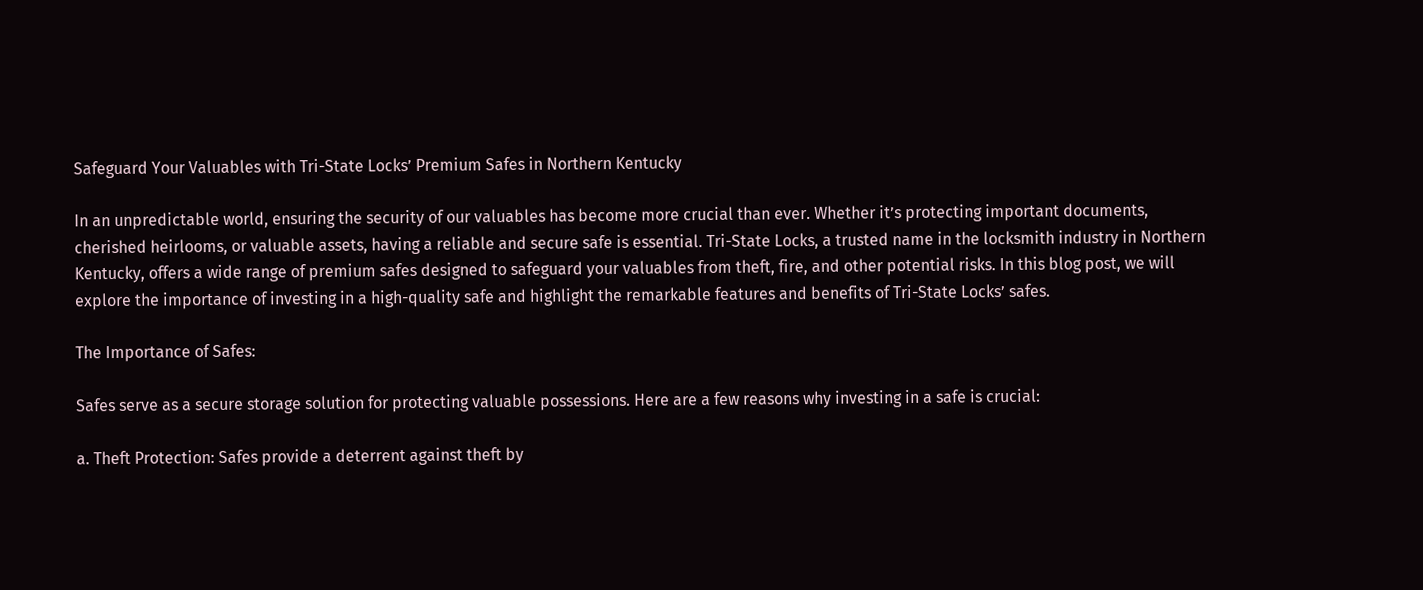Safeguard Your Valuables with Tri-State Locks’ Premium Safes in Northern Kentucky

In an unpredictable world, ensuring the security of our valuables has become more crucial than ever. Whether it’s protecting important documents, cherished heirlooms, or valuable assets, having a reliable and secure safe is essential. Tri-State Locks, a trusted name in the locksmith industry in Northern Kentucky, offers a wide range of premium safes designed to safeguard your valuables from theft, fire, and other potential risks. In this blog post, we will explore the importance of investing in a high-quality safe and highlight the remarkable features and benefits of Tri-State Locks’ safes.

The Importance of Safes:

Safes serve as a secure storage solution for protecting valuable possessions. Here are a few reasons why investing in a safe is crucial:

a. Theft Protection: Safes provide a deterrent against theft by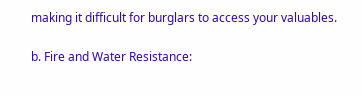making it difficult for burglars to access your valuables.

b. Fire and Water Resistance: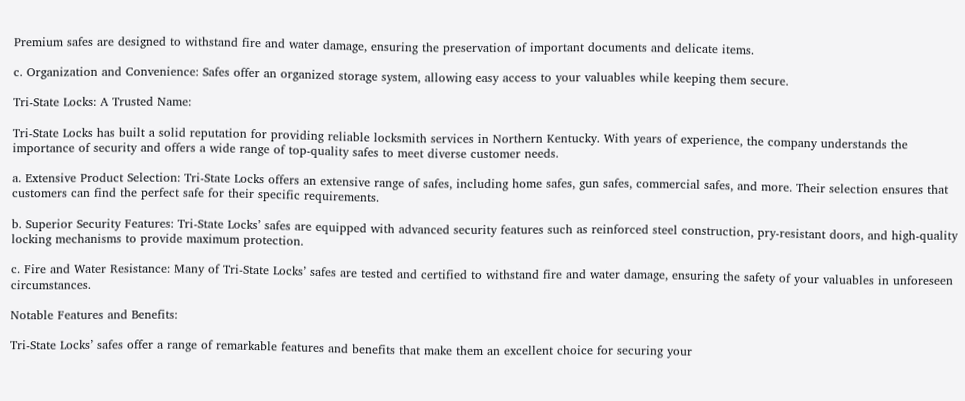Premium safes are designed to withstand fire and water damage, ensuring the preservation of important documents and delicate items.

c. Organization and Convenience: Safes offer an organized storage system, allowing easy access to your valuables while keeping them secure.

Tri-State Locks: A Trusted Name:

Tri-State Locks has built a solid reputation for providing reliable locksmith services in Northern Kentucky. With years of experience, the company understands the importance of security and offers a wide range of top-quality safes to meet diverse customer needs.

a. Extensive Product Selection: Tri-State Locks offers an extensive range of safes, including home safes, gun safes, commercial safes, and more. Their selection ensures that customers can find the perfect safe for their specific requirements.

b. Superior Security Features: Tri-State Locks’ safes are equipped with advanced security features such as reinforced steel construction, pry-resistant doors, and high-quality locking mechanisms to provide maximum protection.

c. Fire and Water Resistance: Many of Tri-State Locks’ safes are tested and certified to withstand fire and water damage, ensuring the safety of your valuables in unforeseen circumstances.

Notable Features and Benefits:

Tri-State Locks’ safes offer a range of remarkable features and benefits that make them an excellent choice for securing your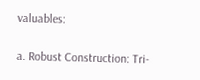valuables:

a. Robust Construction: Tri-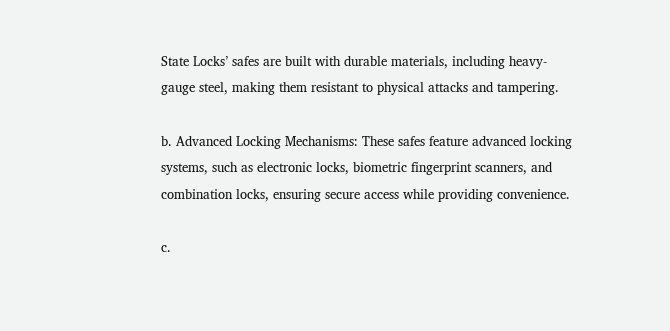State Locks’ safes are built with durable materials, including heavy-gauge steel, making them resistant to physical attacks and tampering.

b. Advanced Locking Mechanisms: These safes feature advanced locking systems, such as electronic locks, biometric fingerprint scanners, and combination locks, ensuring secure access while providing convenience.

c.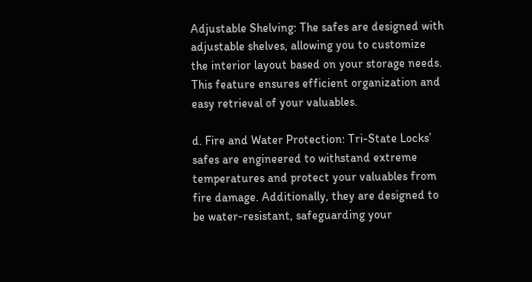Adjustable Shelving: The safes are designed with adjustable shelves, allowing you to customize the interior layout based on your storage needs. This feature ensures efficient organization and easy retrieval of your valuables.

d. Fire and Water Protection: Tri-State Locks’ safes are engineered to withstand extreme temperatures and protect your valuables from fire damage. Additionally, they are designed to be water-resistant, safeguarding your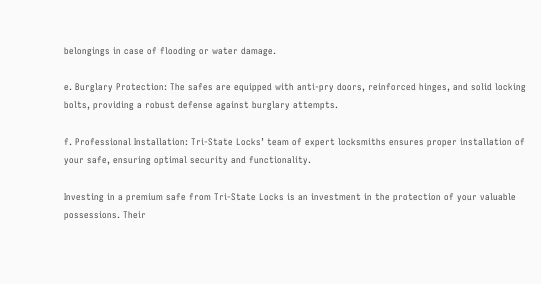belongings in case of flooding or water damage.

e. Burglary Protection: The safes are equipped with anti-pry doors, reinforced hinges, and solid locking bolts, providing a robust defense against burglary attempts.

f. Professional Installation: Tri-State Locks’ team of expert locksmiths ensures proper installation of your safe, ensuring optimal security and functionality.

Investing in a premium safe from Tri-State Locks is an investment in the protection of your valuable possessions. Their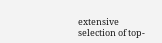extensive selection of top-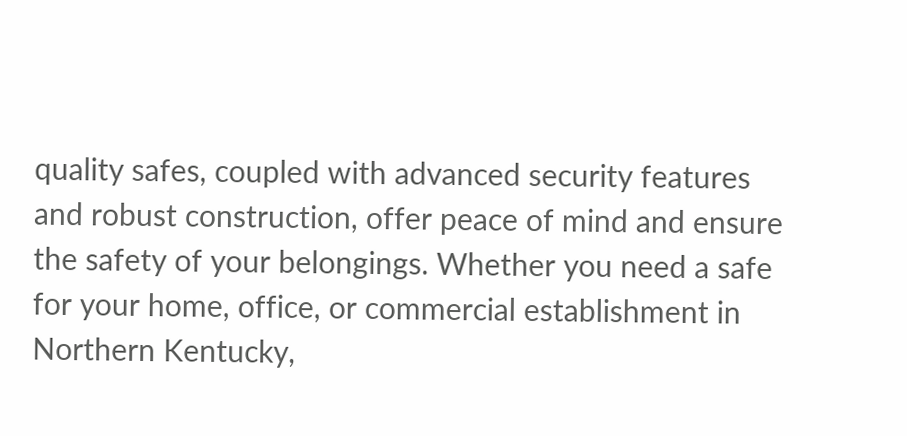quality safes, coupled with advanced security features and robust construction, offer peace of mind and ensure the safety of your belongings. Whether you need a safe for your home, office, or commercial establishment in Northern Kentucky,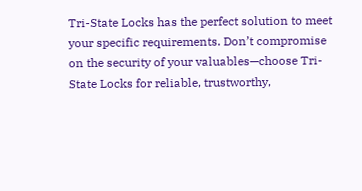Tri-State Locks has the perfect solution to meet your specific requirements. Don’t compromise on the security of your valuables—choose Tri-State Locks for reliable, trustworthy,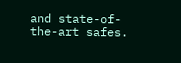and state-of-the-art safes.